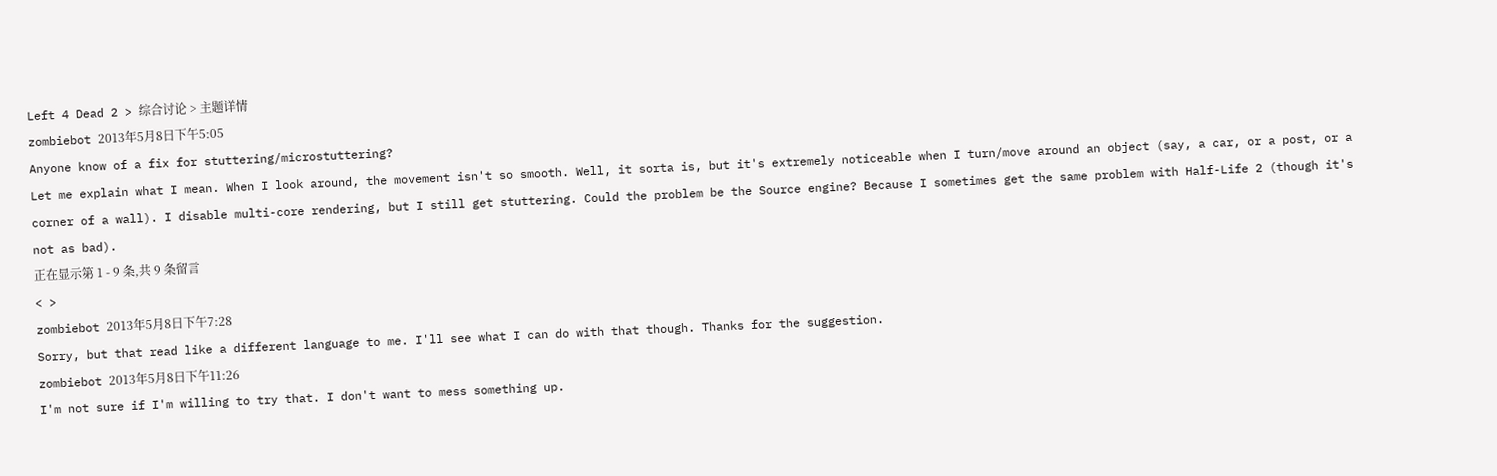Left 4 Dead 2 > 综合讨论 > 主题详情
zombiebot 2013年5月8日下午5:05
Anyone know of a fix for stuttering/microstuttering?
Let me explain what I mean. When I look around, the movement isn't so smooth. Well, it sorta is, but it's extremely noticeable when I turn/move around an object (say, a car, or a post, or a corner of a wall). I disable multi-core rendering, but I still get stuttering. Could the problem be the Source engine? Because I sometimes get the same problem with Half-Life 2 (though it's not as bad).
正在显示第 1 - 9 条,共 9 条留言
< >
zombiebot 2013年5月8日下午7:28
Sorry, but that read like a different language to me. I'll see what I can do with that though. Thanks for the suggestion.
zombiebot 2013年5月8日下午11:26
I'm not sure if I'm willing to try that. I don't want to mess something up.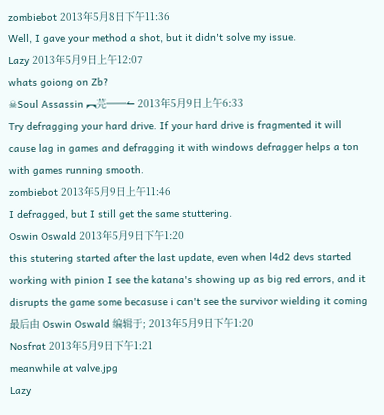zombiebot 2013年5月8日下午11:36
Well, I gave your method a shot, but it didn't solve my issue.
Lazy 2013年5月9日上午12:07
whats goiong on Zb?
☠Soul Assassin ︻芫══↼ 2013年5月9日上午6:33
Try defragging your hard drive. If your hard drive is fragmented it will cause lag in games and defragging it with windows defragger helps a ton with games running smooth.
zombiebot 2013年5月9日上午11:46
I defragged, but I still get the same stuttering.
Oswin Oswald 2013年5月9日下午1:20
this stutering started after the last update, even when l4d2 devs started working with pinion I see the katana's showing up as big red errors, and it disrupts the game some becasuse i can't see the survivor wielding it coming
最后由 Oswin Oswald 编辑于; 2013年5月9日下午1:20
Nosfrat 2013年5月9日下午1:21
meanwhile at valve.jpg
Lazy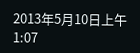2013年5月10日上午1:07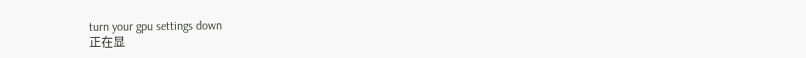turn your gpu settings down
正在显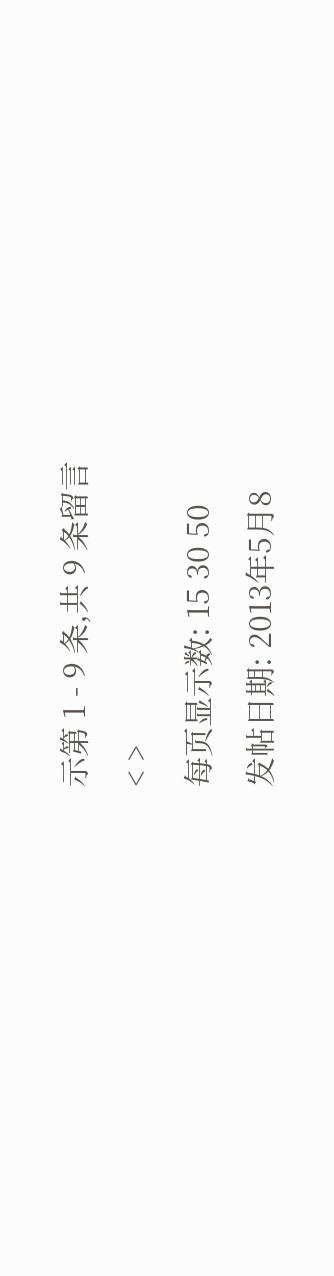示第 1 - 9 条,共 9 条留言
< >
每页显示数: 15 30 50
发帖日期: 2013年5月8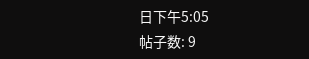日下午5:05
帖子数: 9